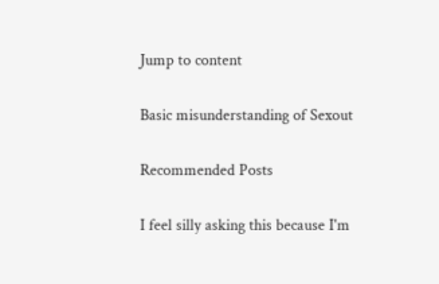Jump to content

Basic misunderstanding of Sexout

Recommended Posts

I feel silly asking this because I'm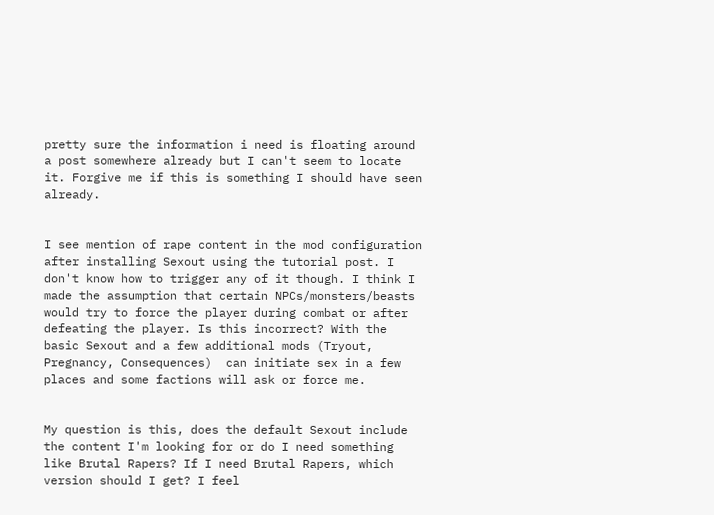pretty sure the information i need is floating around a post somewhere already but I can't seem to locate it. Forgive me if this is something I should have seen already.


I see mention of rape content in the mod configuration after installing Sexout using the tutorial post. I don't know how to trigger any of it though. I think I made the assumption that certain NPCs/monsters/beasts would try to force the player during combat or after defeating the player. Is this incorrect? With the basic Sexout and a few additional mods (Tryout, Pregnancy, Consequences)  can initiate sex in a few places and some factions will ask or force me.


My question is this, does the default Sexout include the content I'm looking for or do I need something like Brutal Rapers? If I need Brutal Rapers, which version should I get? I feel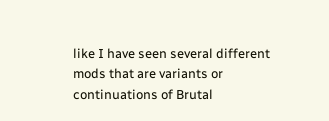like I have seen several different mods that are variants or continuations of Brutal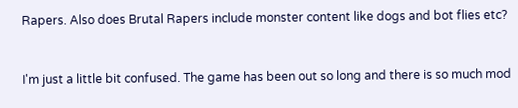Rapers. Also does Brutal Rapers include monster content like dogs and bot flies etc?


I'm just a little bit confused. The game has been out so long and there is so much mod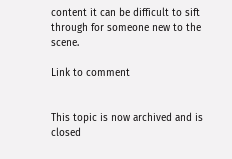content it can be difficult to sift through for someone new to the scene.

Link to comment


This topic is now archived and is closed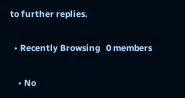to further replies.

  • Recently Browsing   0 members

    • No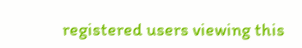registered users viewing this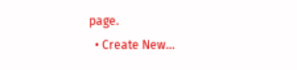page.
  • Create New...